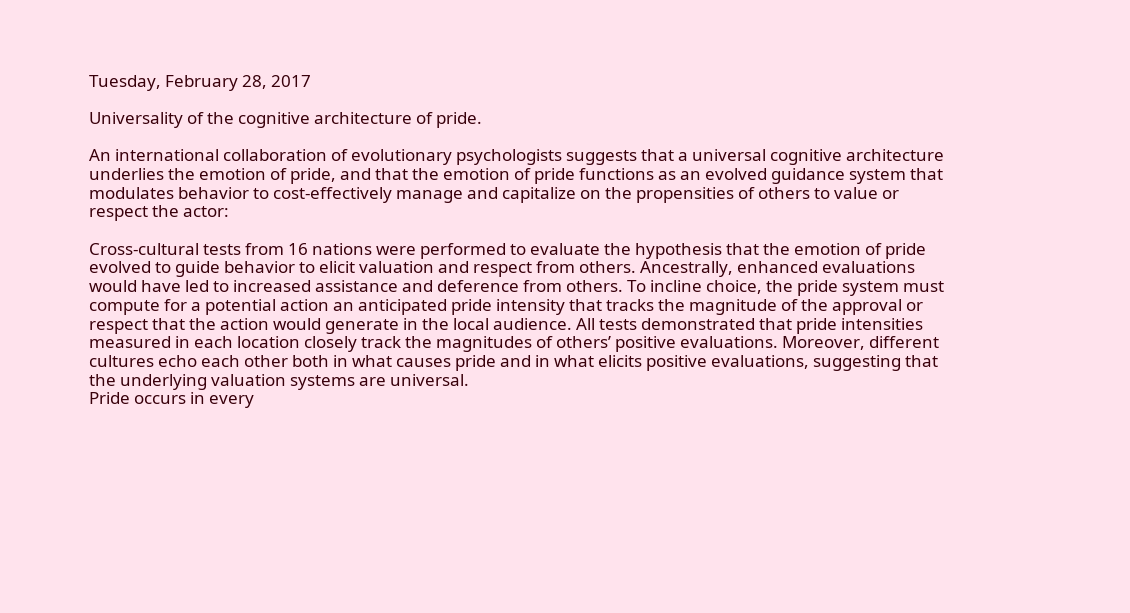Tuesday, February 28, 2017

Universality of the cognitive architecture of pride.

An international collaboration of evolutionary psychologists suggests that a universal cognitive architecture underlies the emotion of pride, and that the emotion of pride functions as an evolved guidance system that modulates behavior to cost-effectively manage and capitalize on the propensities of others to value or respect the actor:

Cross-cultural tests from 16 nations were performed to evaluate the hypothesis that the emotion of pride evolved to guide behavior to elicit valuation and respect from others. Ancestrally, enhanced evaluations would have led to increased assistance and deference from others. To incline choice, the pride system must compute for a potential action an anticipated pride intensity that tracks the magnitude of the approval or respect that the action would generate in the local audience. All tests demonstrated that pride intensities measured in each location closely track the magnitudes of others’ positive evaluations. Moreover, different cultures echo each other both in what causes pride and in what elicits positive evaluations, suggesting that the underlying valuation systems are universal.
Pride occurs in every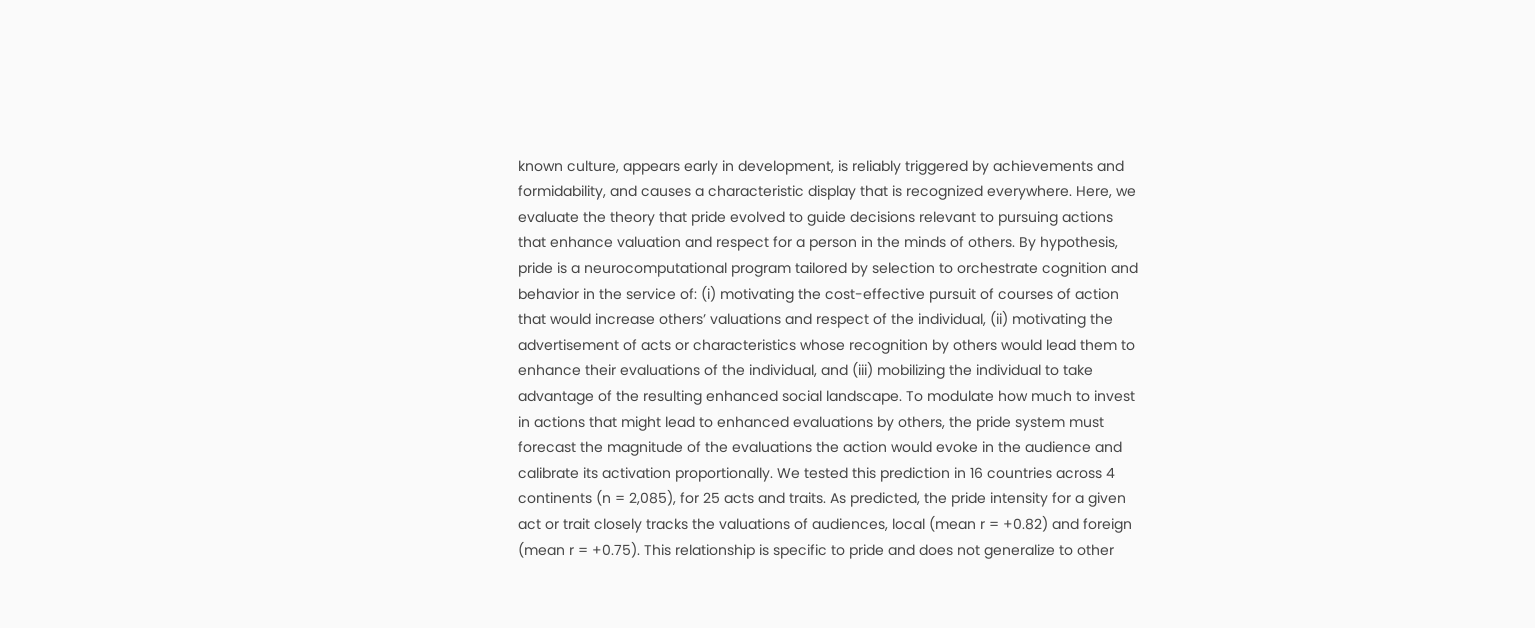known culture, appears early in development, is reliably triggered by achievements and formidability, and causes a characteristic display that is recognized everywhere. Here, we evaluate the theory that pride evolved to guide decisions relevant to pursuing actions that enhance valuation and respect for a person in the minds of others. By hypothesis, pride is a neurocomputational program tailored by selection to orchestrate cognition and behavior in the service of: (i) motivating the cost-effective pursuit of courses of action that would increase others’ valuations and respect of the individual, (ii) motivating the advertisement of acts or characteristics whose recognition by others would lead them to enhance their evaluations of the individual, and (iii) mobilizing the individual to take advantage of the resulting enhanced social landscape. To modulate how much to invest in actions that might lead to enhanced evaluations by others, the pride system must forecast the magnitude of the evaluations the action would evoke in the audience and calibrate its activation proportionally. We tested this prediction in 16 countries across 4 continents (n = 2,085), for 25 acts and traits. As predicted, the pride intensity for a given act or trait closely tracks the valuations of audiences, local (mean r = +0.82) and foreign (mean r = +0.75). This relationship is specific to pride and does not generalize to other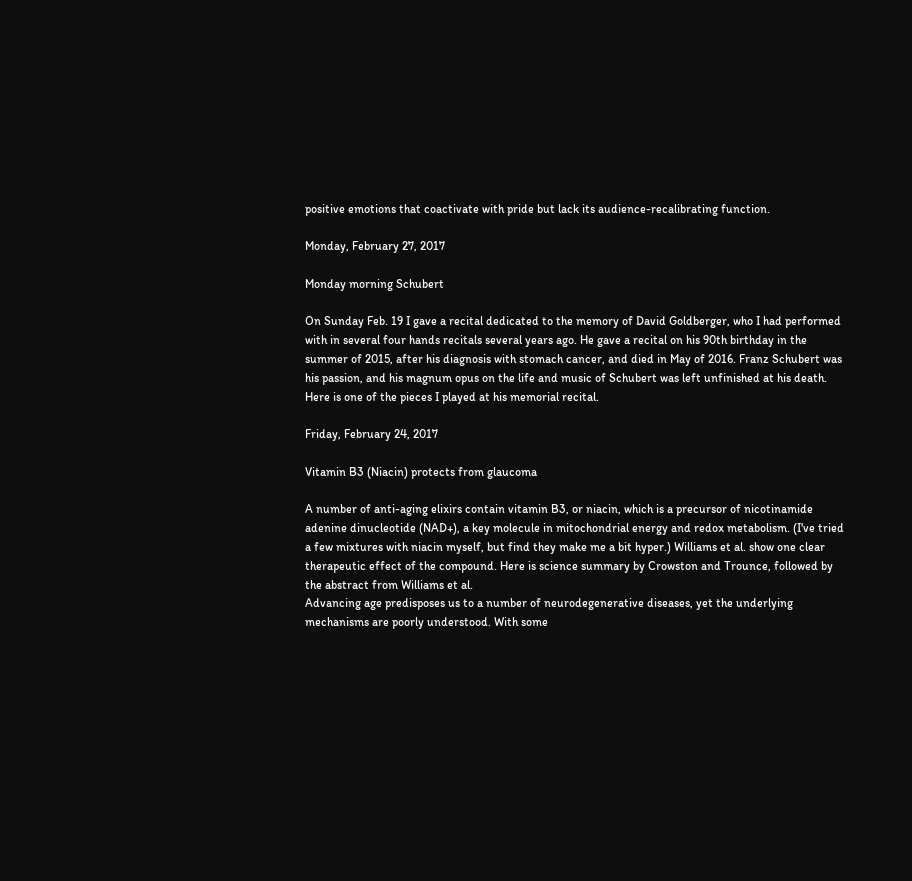positive emotions that coactivate with pride but lack its audience-recalibrating function.

Monday, February 27, 2017

Monday morning Schubert

On Sunday Feb. 19 I gave a recital dedicated to the memory of David Goldberger, who I had performed with in several four hands recitals several years ago. He gave a recital on his 90th birthday in the summer of 2015, after his diagnosis with stomach cancer, and died in May of 2016. Franz Schubert was his passion, and his magnum opus on the life and music of Schubert was left unfinished at his death. Here is one of the pieces I played at his memorial recital.

Friday, February 24, 2017

Vitamin B3 (Niacin) protects from glaucoma

A number of anti-aging elixirs contain vitamin B3, or niacin, which is a precursor of nicotinamide adenine dinucleotide (NAD+), a key molecule in mitochondrial energy and redox metabolism. (I've tried a few mixtures with niacin myself, but find they make me a bit hyper.) Williams et al. show one clear therapeutic effect of the compound. Here is science summary by Crowston and Trounce, followed by the abstract from Williams et al.
Advancing age predisposes us to a number of neurodegenerative diseases, yet the underlying mechanisms are poorly understood. With some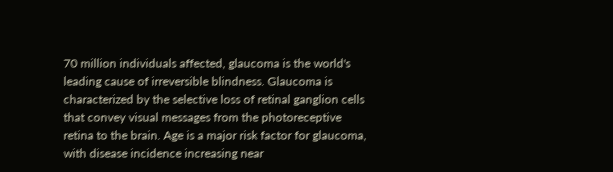70 million individuals affected, glaucoma is the world's leading cause of irreversible blindness. Glaucoma is characterized by the selective loss of retinal ganglion cells that convey visual messages from the photoreceptive retina to the brain. Age is a major risk factor for glaucoma, with disease incidence increasing near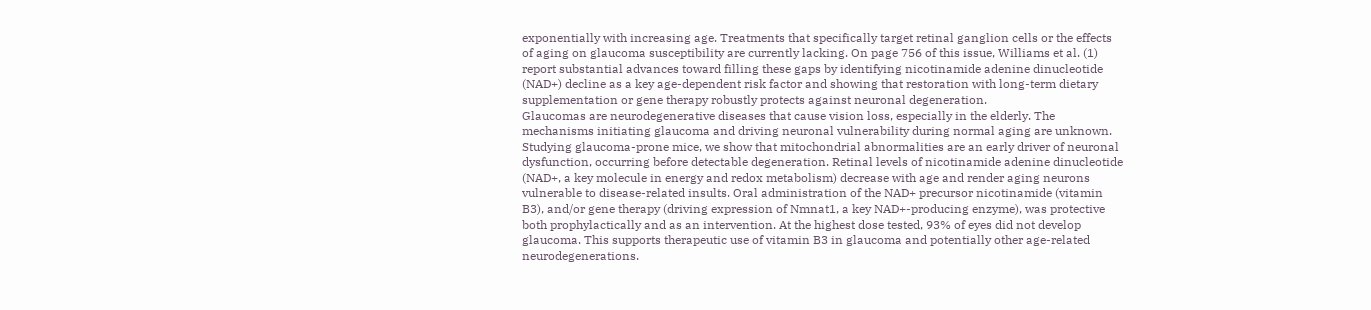exponentially with increasing age. Treatments that specifically target retinal ganglion cells or the effects of aging on glaucoma susceptibility are currently lacking. On page 756 of this issue, Williams et al. (1) report substantial advances toward filling these gaps by identifying nicotinamide adenine dinucleotide (NAD+) decline as a key age-dependent risk factor and showing that restoration with long-term dietary supplementation or gene therapy robustly protects against neuronal degeneration.
Glaucomas are neurodegenerative diseases that cause vision loss, especially in the elderly. The mechanisms initiating glaucoma and driving neuronal vulnerability during normal aging are unknown. Studying glaucoma-prone mice, we show that mitochondrial abnormalities are an early driver of neuronal dysfunction, occurring before detectable degeneration. Retinal levels of nicotinamide adenine dinucleotide (NAD+, a key molecule in energy and redox metabolism) decrease with age and render aging neurons vulnerable to disease-related insults. Oral administration of the NAD+ precursor nicotinamide (vitamin B3), and/or gene therapy (driving expression of Nmnat1, a key NAD+-producing enzyme), was protective both prophylactically and as an intervention. At the highest dose tested, 93% of eyes did not develop glaucoma. This supports therapeutic use of vitamin B3 in glaucoma and potentially other age-related neurodegenerations.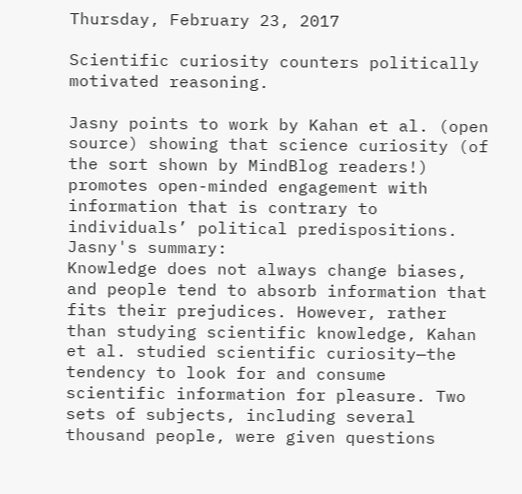Thursday, February 23, 2017

Scientific curiosity counters politically motivated reasoning.

Jasny points to work by Kahan et al. (open source) showing that science curiosity (of the sort shown by MindBlog readers!) promotes open-minded engagement with information that is contrary to individuals’ political predispositions. Jasny's summary:
Knowledge does not always change biases, and people tend to absorb information that fits their prejudices. However, rather than studying scientific knowledge, Kahan et al. studied scientific curiosity—the tendency to look for and consume scientific information for pleasure. Two sets of subjects, including several thousand people, were given questions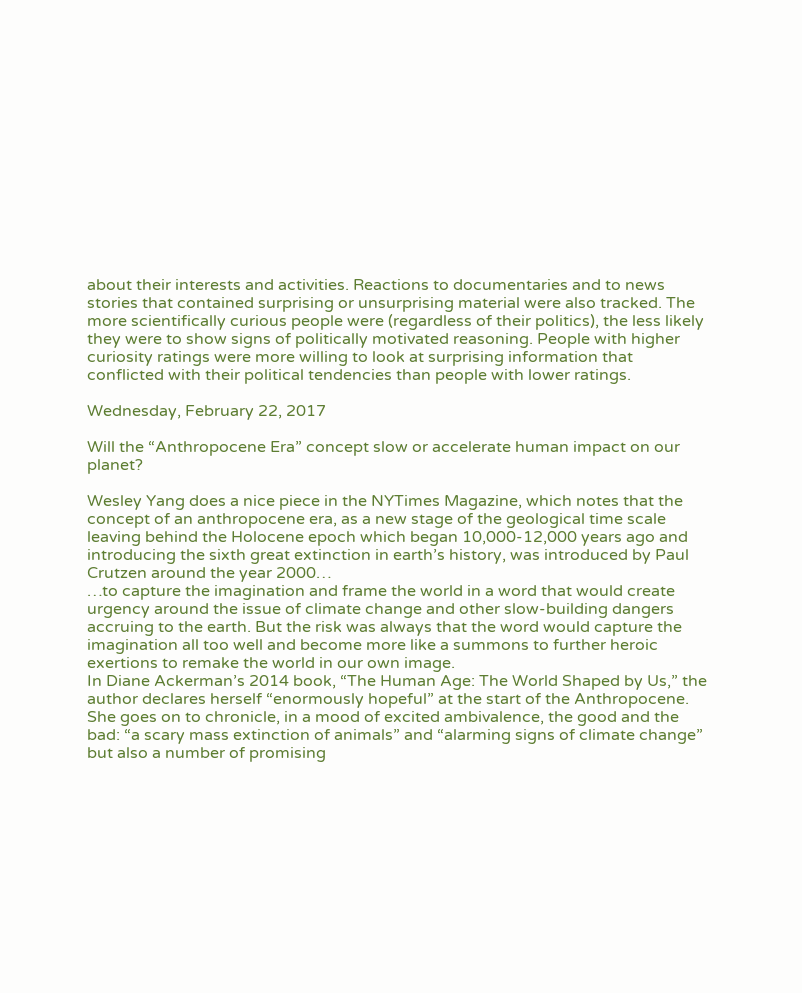about their interests and activities. Reactions to documentaries and to news stories that contained surprising or unsurprising material were also tracked. The more scientifically curious people were (regardless of their politics), the less likely they were to show signs of politically motivated reasoning. People with higher curiosity ratings were more willing to look at surprising information that conflicted with their political tendencies than people with lower ratings.

Wednesday, February 22, 2017

Will the “Anthropocene Era” concept slow or accelerate human impact on our planet?

Wesley Yang does a nice piece in the NYTimes Magazine, which notes that the concept of an anthropocene era, as a new stage of the geological time scale leaving behind the Holocene epoch which began 10,000-12,000 years ago and introducing the sixth great extinction in earth’s history, was introduced by Paul Crutzen around the year 2000…
…to capture the imagination and frame the world in a word that would create urgency around the issue of climate change and other slow-building dangers accruing to the earth. But the risk was always that the word would capture the imagination all too well and become more like a summons to further heroic exertions to remake the world in our own image.
In Diane Ackerman’s 2014 book, “The Human Age: The World Shaped by Us,” the author declares herself “enormously hopeful” at the start of the Anthropocene. She goes on to chronicle, in a mood of excited ambivalence, the good and the bad: “a scary mass extinction of animals” and “alarming signs of climate change” but also a number of promising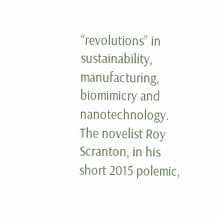“revolutions” in sustainability, manufacturing, biomimicry and nanotechnology. The novelist Roy Scranton, in his short 2015 polemic,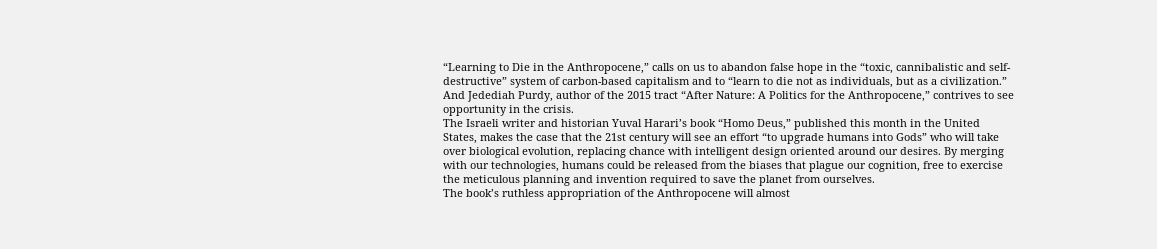“Learning to Die in the Anthropocene,” calls on us to abandon false hope in the “toxic, cannibalistic and self-destructive” system of carbon-based capitalism and to “learn to die not as individuals, but as a civilization.” And Jedediah Purdy, author of the 2015 tract “After Nature: A Politics for the Anthropocene,” contrives to see opportunity in the crisis.
The Israeli writer and historian Yuval Harari’s book “Homo Deus,” published this month in the United States, makes the case that the 21st century will see an effort “to upgrade humans into Gods” who will take over biological evolution, replacing chance with intelligent design oriented around our desires. By merging with our technologies, humans could be released from the biases that plague our cognition, free to exercise the meticulous planning and invention required to save the planet from ourselves.
The book’s ruthless appropriation of the Anthropocene will almost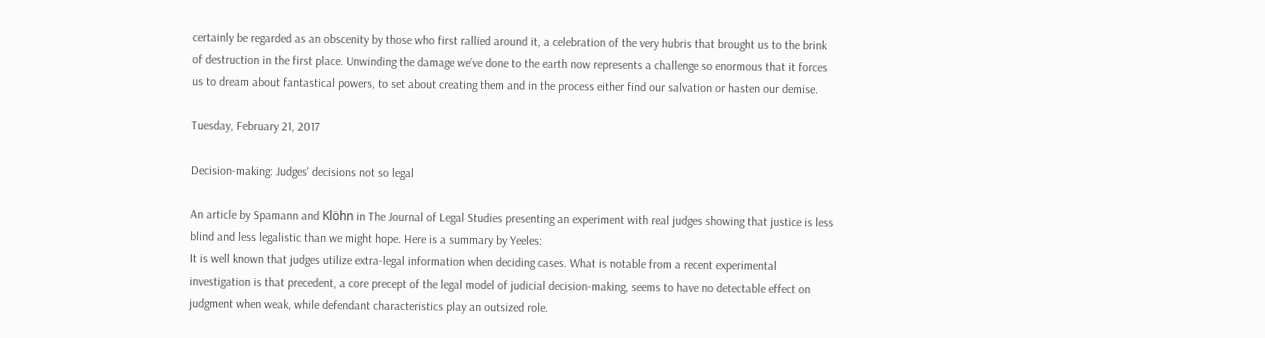certainly be regarded as an obscenity by those who first rallied around it, a celebration of the very hubris that brought us to the brink of destruction in the first place. Unwinding the damage we’ve done to the earth now represents a challenge so enormous that it forces us to dream about fantastical powers, to set about creating them and in the process either find our salvation or hasten our demise.

Tuesday, February 21, 2017

Decision-making: Judges' decisions not so legal

An article by Spamann and Klöhn in The Journal of Legal Studies presenting an experiment with real judges showing that justice is less blind and less legalistic than we might hope. Here is a summary by Yeeles:
It is well known that judges utilize extra-legal information when deciding cases. What is notable from a recent experimental investigation is that precedent, a core precept of the legal model of judicial decision-making, seems to have no detectable effect on judgment when weak, while defendant characteristics play an outsized role.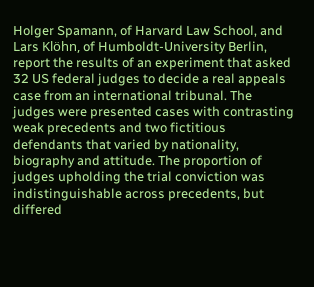Holger Spamann, of Harvard Law School, and Lars Klöhn, of Humboldt-University Berlin, report the results of an experiment that asked 32 US federal judges to decide a real appeals case from an international tribunal. The judges were presented cases with contrasting weak precedents and two fictitious defendants that varied by nationality, biography and attitude. The proportion of judges upholding the trial conviction was indistinguishable across precedents, but differed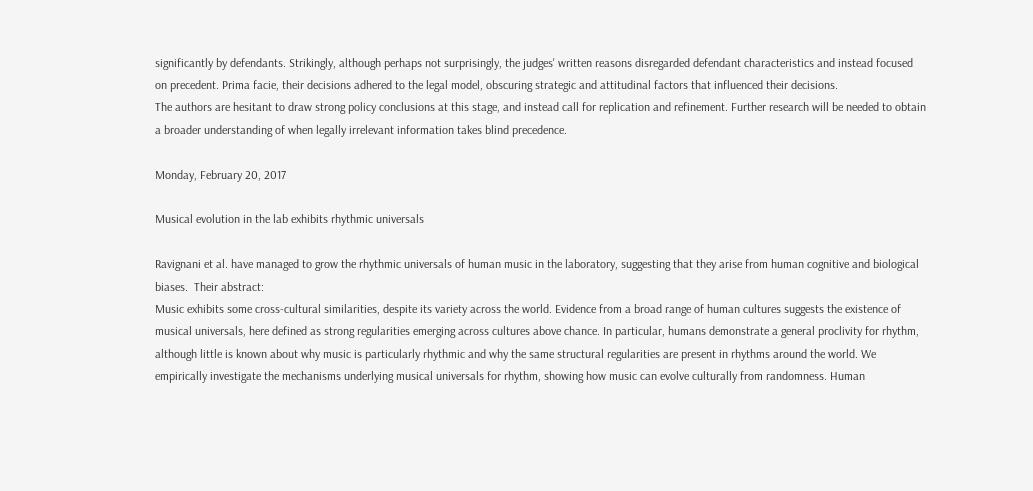significantly by defendants. Strikingly, although perhaps not surprisingly, the judges' written reasons disregarded defendant characteristics and instead focused on precedent. Prima facie, their decisions adhered to the legal model, obscuring strategic and attitudinal factors that influenced their decisions.
The authors are hesitant to draw strong policy conclusions at this stage, and instead call for replication and refinement. Further research will be needed to obtain a broader understanding of when legally irrelevant information takes blind precedence.

Monday, February 20, 2017

Musical evolution in the lab exhibits rhythmic universals

Ravignani et al. have managed to grow the rhythmic universals of human music in the laboratory, suggesting that they arise from human cognitive and biological biases.  Their abstract:
Music exhibits some cross-cultural similarities, despite its variety across the world. Evidence from a broad range of human cultures suggests the existence of musical universals, here defined as strong regularities emerging across cultures above chance. In particular, humans demonstrate a general proclivity for rhythm, although little is known about why music is particularly rhythmic and why the same structural regularities are present in rhythms around the world. We empirically investigate the mechanisms underlying musical universals for rhythm, showing how music can evolve culturally from randomness. Human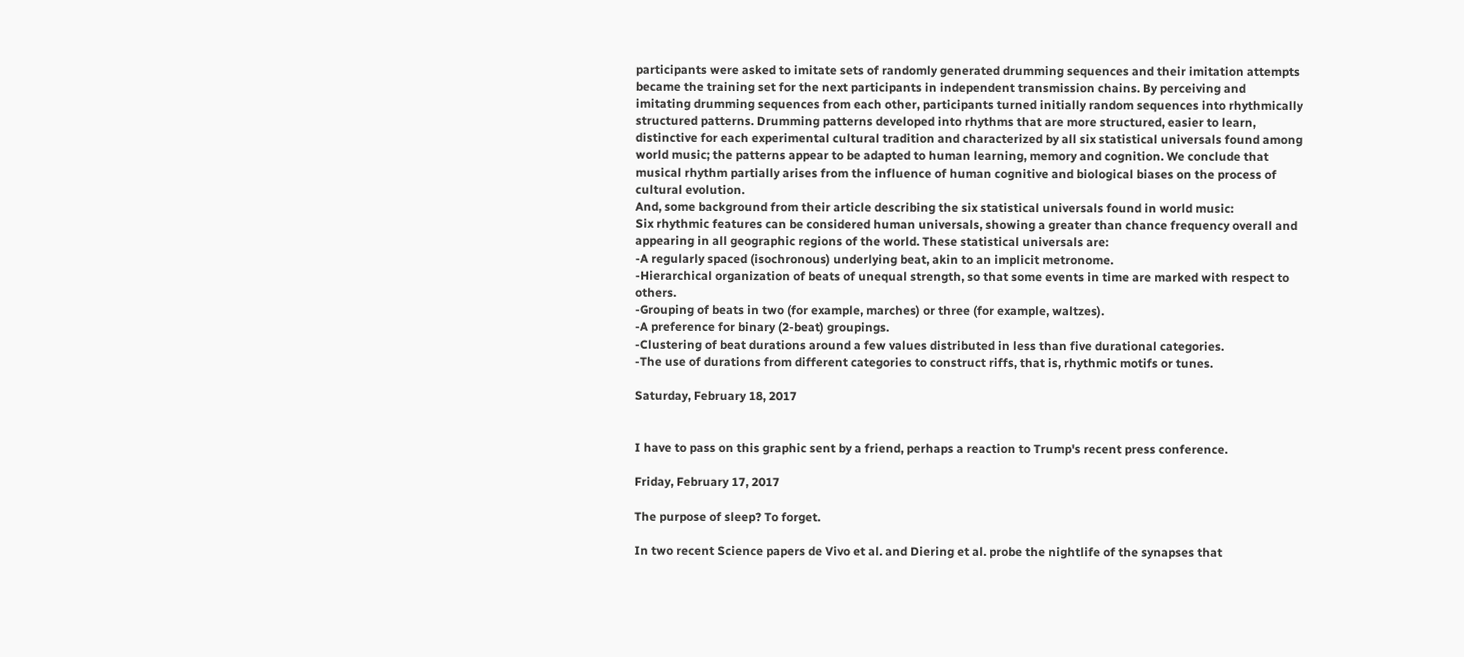participants were asked to imitate sets of randomly generated drumming sequences and their imitation attempts became the training set for the next participants in independent transmission chains. By perceiving and imitating drumming sequences from each other, participants turned initially random sequences into rhythmically structured patterns. Drumming patterns developed into rhythms that are more structured, easier to learn, distinctive for each experimental cultural tradition and characterized by all six statistical universals found among world music; the patterns appear to be adapted to human learning, memory and cognition. We conclude that musical rhythm partially arises from the influence of human cognitive and biological biases on the process of cultural evolution.
And, some background from their article describing the six statistical universals found in world music:
Six rhythmic features can be considered human universals, showing a greater than chance frequency overall and appearing in all geographic regions of the world. These statistical universals are:
-A regularly spaced (isochronous) underlying beat, akin to an implicit metronome.
-Hierarchical organization of beats of unequal strength, so that some events in time are marked with respect to others.
-Grouping of beats in two (for example, marches) or three (for example, waltzes).
-A preference for binary (2-beat) groupings.
-Clustering of beat durations around a few values distributed in less than five durational categories.
-The use of durations from different categories to construct riffs, that is, rhythmic motifs or tunes.

Saturday, February 18, 2017


I have to pass on this graphic sent by a friend, perhaps a reaction to Trump's recent press conference.

Friday, February 17, 2017

The purpose of sleep? To forget.

In two recent Science papers de Vivo et al. and Diering et al. probe the nightlife of the synapses that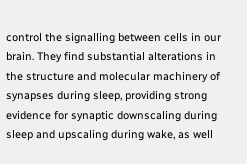control the signalling between cells in our brain. They find substantial alterations in the structure and molecular machinery of synapses during sleep, providing strong evidence for synaptic downscaling during sleep and upscaling during wake, as well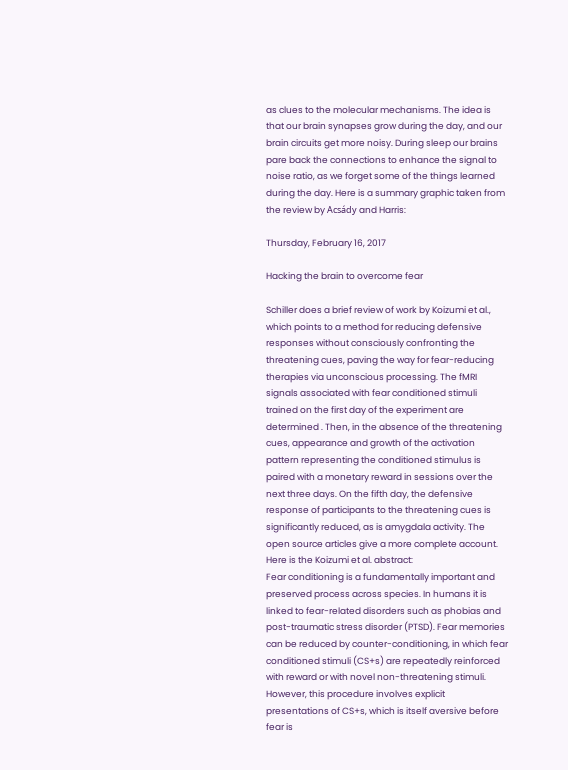as clues to the molecular mechanisms. The idea is that our brain synapses grow during the day, and our brain circuits get more noisy. During sleep our brains pare back the connections to enhance the signal to noise ratio, as we forget some of the things learned during the day. Here is a summary graphic taken from the review by Acsády and Harris:

Thursday, February 16, 2017

Hacking the brain to overcome fear

Schiller does a brief review of work by Koizumi et al., which points to a method for reducing defensive responses without consciously confronting the threatening cues, paving the way for fear-reducing therapies via unconscious processing. The fMRI signals associated with fear conditioned stimuli trained on the first day of the experiment are determined . Then, in the absence of the threatening cues, appearance and growth of the activation pattern representing the conditioned stimulus is paired with a monetary reward in sessions over the next three days. On the fifth day, the defensive response of participants to the threatening cues is significantly reduced, as is amygdala activity. The open source articles give a more complete account. Here is the Koizumi et al. abstract:
Fear conditioning is a fundamentally important and preserved process across species. In humans it is linked to fear-related disorders such as phobias and post-traumatic stress disorder (PTSD). Fear memories can be reduced by counter-conditioning, in which fear conditioned stimuli (CS+s) are repeatedly reinforced with reward or with novel non-threatening stimuli. However, this procedure involves explicit presentations of CS+s, which is itself aversive before fear is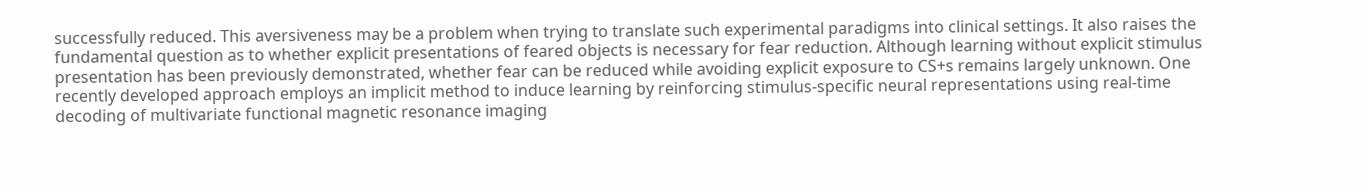successfully reduced. This aversiveness may be a problem when trying to translate such experimental paradigms into clinical settings. It also raises the fundamental question as to whether explicit presentations of feared objects is necessary for fear reduction. Although learning without explicit stimulus presentation has been previously demonstrated, whether fear can be reduced while avoiding explicit exposure to CS+s remains largely unknown. One recently developed approach employs an implicit method to induce learning by reinforcing stimulus-specific neural representations using real-time decoding of multivariate functional magnetic resonance imaging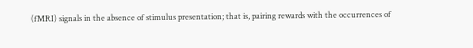(fMRI) signals in the absence of stimulus presentation; that is, pairing rewards with the occurrences of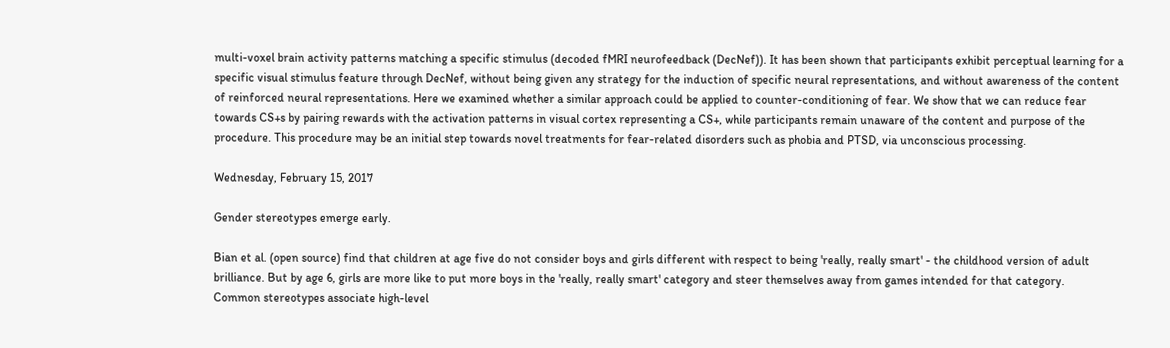multi-voxel brain activity patterns matching a specific stimulus (decoded fMRI neurofeedback (DecNef)). It has been shown that participants exhibit perceptual learning for a specific visual stimulus feature through DecNef, without being given any strategy for the induction of specific neural representations, and without awareness of the content of reinforced neural representations. Here we examined whether a similar approach could be applied to counter-conditioning of fear. We show that we can reduce fear towards CS+s by pairing rewards with the activation patterns in visual cortex representing a CS+, while participants remain unaware of the content and purpose of the procedure. This procedure may be an initial step towards novel treatments for fear-related disorders such as phobia and PTSD, via unconscious processing.

Wednesday, February 15, 2017

Gender stereotypes emerge early.

Bian et al. (open source) find that children at age five do not consider boys and girls different with respect to being 'really, really smart' - the childhood version of adult brilliance. But by age 6, girls are more like to put more boys in the 'really, really smart' category and steer themselves away from games intended for that category.
Common stereotypes associate high-level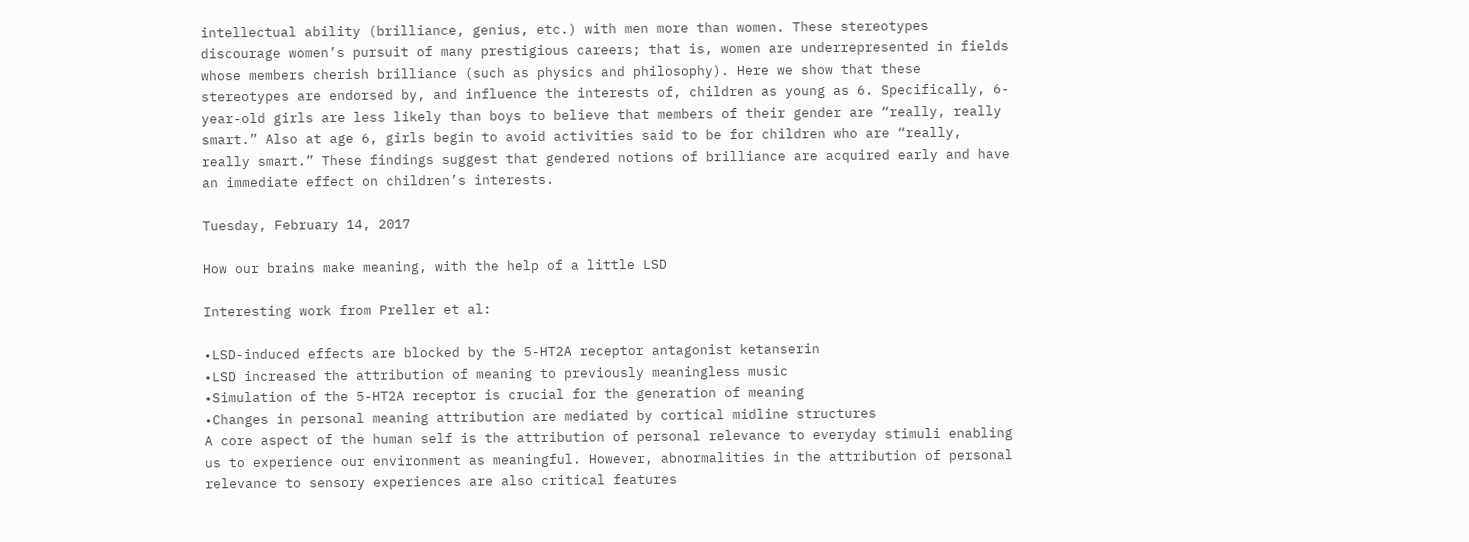intellectual ability (brilliance, genius, etc.) with men more than women. These stereotypes discourage women’s pursuit of many prestigious careers; that is, women are underrepresented in fields whose members cherish brilliance (such as physics and philosophy). Here we show that these stereotypes are endorsed by, and influence the interests of, children as young as 6. Specifically, 6-year-old girls are less likely than boys to believe that members of their gender are “really, really smart.” Also at age 6, girls begin to avoid activities said to be for children who are “really, really smart.” These findings suggest that gendered notions of brilliance are acquired early and have an immediate effect on children’s interests.

Tuesday, February 14, 2017

How our brains make meaning, with the help of a little LSD

Interesting work from Preller et al:

•LSD-induced effects are blocked by the 5-HT2A receptor antagonist ketanserin
•LSD increased the attribution of meaning to previously meaningless music
•Simulation of the 5-HT2A receptor is crucial for the generation of meaning
•Changes in personal meaning attribution are mediated by cortical midline structures
A core aspect of the human self is the attribution of personal relevance to everyday stimuli enabling us to experience our environment as meaningful. However, abnormalities in the attribution of personal relevance to sensory experiences are also critical features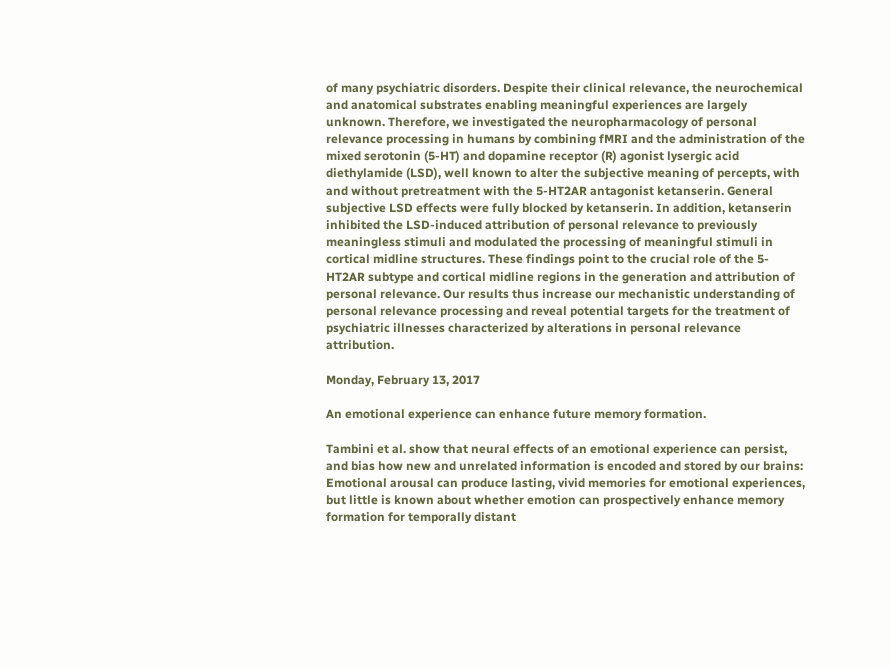of many psychiatric disorders. Despite their clinical relevance, the neurochemical and anatomical substrates enabling meaningful experiences are largely unknown. Therefore, we investigated the neuropharmacology of personal relevance processing in humans by combining fMRI and the administration of the mixed serotonin (5-HT) and dopamine receptor (R) agonist lysergic acid diethylamide (LSD), well known to alter the subjective meaning of percepts, with and without pretreatment with the 5-HT2AR antagonist ketanserin. General subjective LSD effects were fully blocked by ketanserin. In addition, ketanserin inhibited the LSD-induced attribution of personal relevance to previously meaningless stimuli and modulated the processing of meaningful stimuli in cortical midline structures. These findings point to the crucial role of the 5-HT2AR subtype and cortical midline regions in the generation and attribution of personal relevance. Our results thus increase our mechanistic understanding of personal relevance processing and reveal potential targets for the treatment of psychiatric illnesses characterized by alterations in personal relevance attribution.

Monday, February 13, 2017

An emotional experience can enhance future memory formation.

Tambini et al. show that neural effects of an emotional experience can persist, and bias how new and unrelated information is encoded and stored by our brains:
Emotional arousal can produce lasting, vivid memories for emotional experiences, but little is known about whether emotion can prospectively enhance memory formation for temporally distant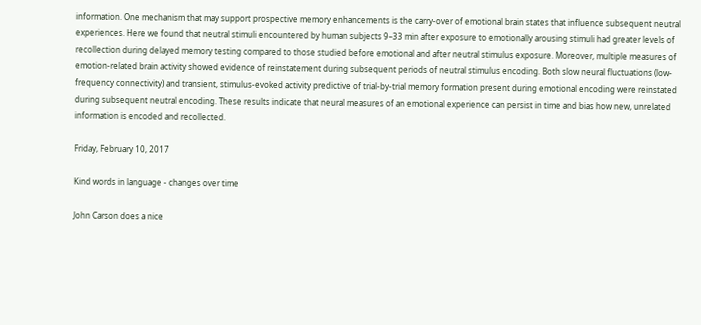information. One mechanism that may support prospective memory enhancements is the carry-over of emotional brain states that influence subsequent neutral experiences. Here we found that neutral stimuli encountered by human subjects 9–33 min after exposure to emotionally arousing stimuli had greater levels of recollection during delayed memory testing compared to those studied before emotional and after neutral stimulus exposure. Moreover, multiple measures of emotion-related brain activity showed evidence of reinstatement during subsequent periods of neutral stimulus encoding. Both slow neural fluctuations (low-frequency connectivity) and transient, stimulus-evoked activity predictive of trial-by-trial memory formation present during emotional encoding were reinstated during subsequent neutral encoding. These results indicate that neural measures of an emotional experience can persist in time and bias how new, unrelated information is encoded and recollected.

Friday, February 10, 2017

Kind words in language - changes over time

John Carson does a nice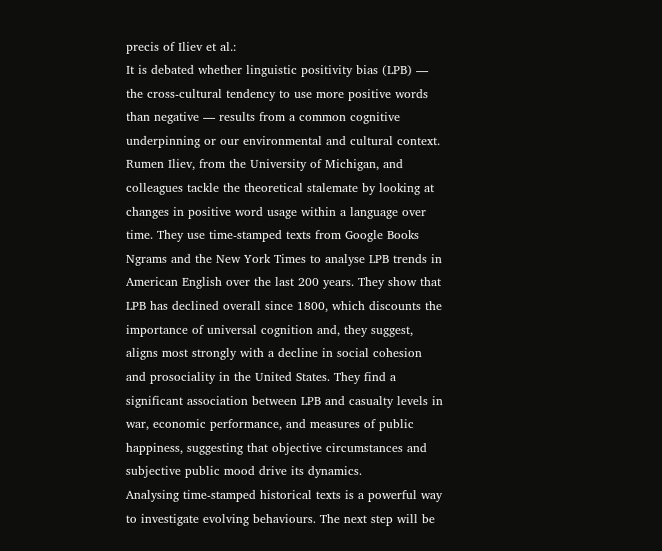precis of Iliev et al.:
It is debated whether linguistic positivity bias (LPB) — the cross-cultural tendency to use more positive words than negative — results from a common cognitive underpinning or our environmental and cultural context.
Rumen Iliev, from the University of Michigan, and colleagues tackle the theoretical stalemate by looking at changes in positive word usage within a language over time. They use time-stamped texts from Google Books Ngrams and the New York Times to analyse LPB trends in American English over the last 200 years. They show that LPB has declined overall since 1800, which discounts the importance of universal cognition and, they suggest, aligns most strongly with a decline in social cohesion and prosociality in the United States. They find a significant association between LPB and casualty levels in war, economic performance, and measures of public happiness, suggesting that objective circumstances and subjective public mood drive its dynamics.
Analysing time-stamped historical texts is a powerful way to investigate evolving behaviours. The next step will be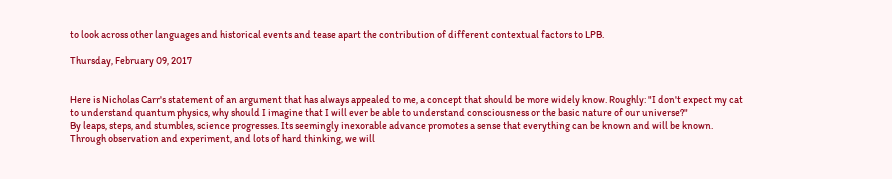to look across other languages and historical events and tease apart the contribution of different contextual factors to LPB.

Thursday, February 09, 2017


Here is Nicholas Carr's statement of an argument that has always appealed to me, a concept that should be more widely know. Roughly: "I don't expect my cat to understand quantum physics, why should I imagine that I will ever be able to understand consciousness or the basic nature of our universe?"
By leaps, steps, and stumbles, science progresses. Its seemingly inexorable advance promotes a sense that everything can be known and will be known. Through observation and experiment, and lots of hard thinking, we will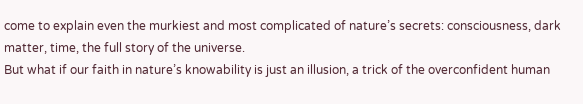come to explain even the murkiest and most complicated of nature’s secrets: consciousness, dark matter, time, the full story of the universe.
But what if our faith in nature’s knowability is just an illusion, a trick of the overconfident human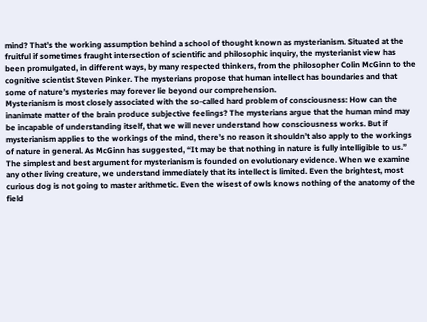mind? That’s the working assumption behind a school of thought known as mysterianism. Situated at the fruitful if sometimes fraught intersection of scientific and philosophic inquiry, the mysterianist view has been promulgated, in different ways, by many respected thinkers, from the philosopher Colin McGinn to the cognitive scientist Steven Pinker. The mysterians propose that human intellect has boundaries and that some of nature’s mysteries may forever lie beyond our comprehension.
Mysterianism is most closely associated with the so-called hard problem of consciousness: How can the inanimate matter of the brain produce subjective feelings? The mysterians argue that the human mind may be incapable of understanding itself, that we will never understand how consciousness works. But if mysterianism applies to the workings of the mind, there’s no reason it shouldn’t also apply to the workings of nature in general. As McGinn has suggested, “It may be that nothing in nature is fully intelligible to us.”
The simplest and best argument for mysterianism is founded on evolutionary evidence. When we examine any other living creature, we understand immediately that its intellect is limited. Even the brightest, most curious dog is not going to master arithmetic. Even the wisest of owls knows nothing of the anatomy of the field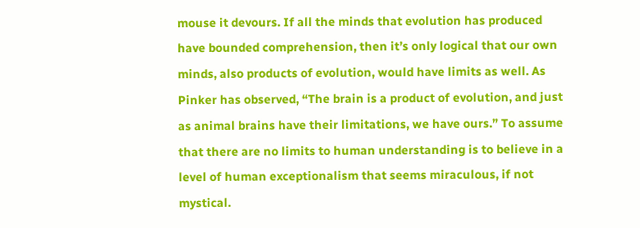mouse it devours. If all the minds that evolution has produced have bounded comprehension, then it’s only logical that our own minds, also products of evolution, would have limits as well. As Pinker has observed, “The brain is a product of evolution, and just as animal brains have their limitations, we have ours.” To assume that there are no limits to human understanding is to believe in a level of human exceptionalism that seems miraculous, if not mystical.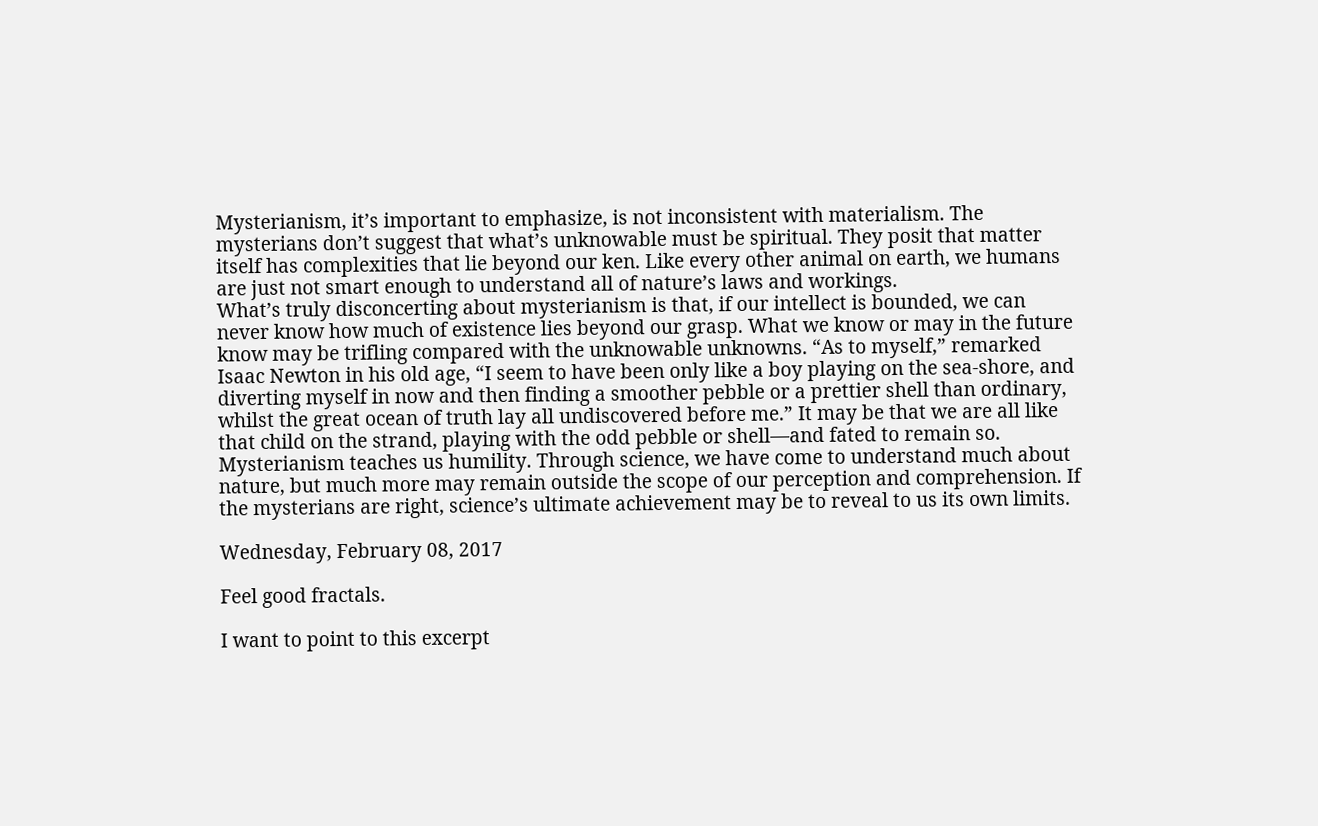Mysterianism, it’s important to emphasize, is not inconsistent with materialism. The mysterians don’t suggest that what’s unknowable must be spiritual. They posit that matter itself has complexities that lie beyond our ken. Like every other animal on earth, we humans are just not smart enough to understand all of nature’s laws and workings.
What’s truly disconcerting about mysterianism is that, if our intellect is bounded, we can never know how much of existence lies beyond our grasp. What we know or may in the future know may be trifling compared with the unknowable unknowns. “As to myself,” remarked Isaac Newton in his old age, “I seem to have been only like a boy playing on the sea-shore, and diverting myself in now and then finding a smoother pebble or a prettier shell than ordinary, whilst the great ocean of truth lay all undiscovered before me.” It may be that we are all like that child on the strand, playing with the odd pebble or shell—and fated to remain so.
Mysterianism teaches us humility. Through science, we have come to understand much about nature, but much more may remain outside the scope of our perception and comprehension. If the mysterians are right, science’s ultimate achievement may be to reveal to us its own limits.

Wednesday, February 08, 2017

Feel good fractals.

I want to point to this excerpt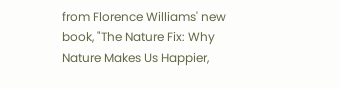from Florence Williams' new book, "The Nature Fix: Why Nature Makes Us Happier,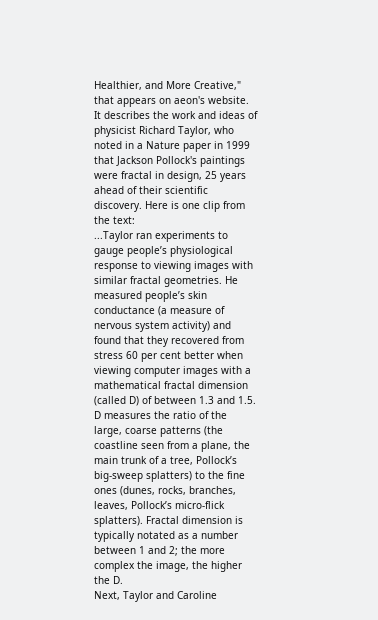Healthier, and More Creative," that appears on aeon's website. It describes the work and ideas of physicist Richard Taylor, who noted in a Nature paper in 1999 that Jackson Pollock's paintings were fractal in design, 25 years ahead of their scientific discovery. Here is one clip from the text:
...Taylor ran experiments to gauge people’s physiological response to viewing images with similar fractal geometries. He measured people’s skin conductance (a measure of nervous system activity) and found that they recovered from stress 60 per cent better when viewing computer images with a mathematical fractal dimension (called D) of between 1.3 and 1.5. D measures the ratio of the large, coarse patterns (the coastline seen from a plane, the main trunk of a tree, Pollock’s big-sweep splatters) to the fine ones (dunes, rocks, branches, leaves, Pollock’s micro-flick splatters). Fractal dimension is typically notated as a number between 1 and 2; the more complex the image, the higher the D.
Next, Taylor and Caroline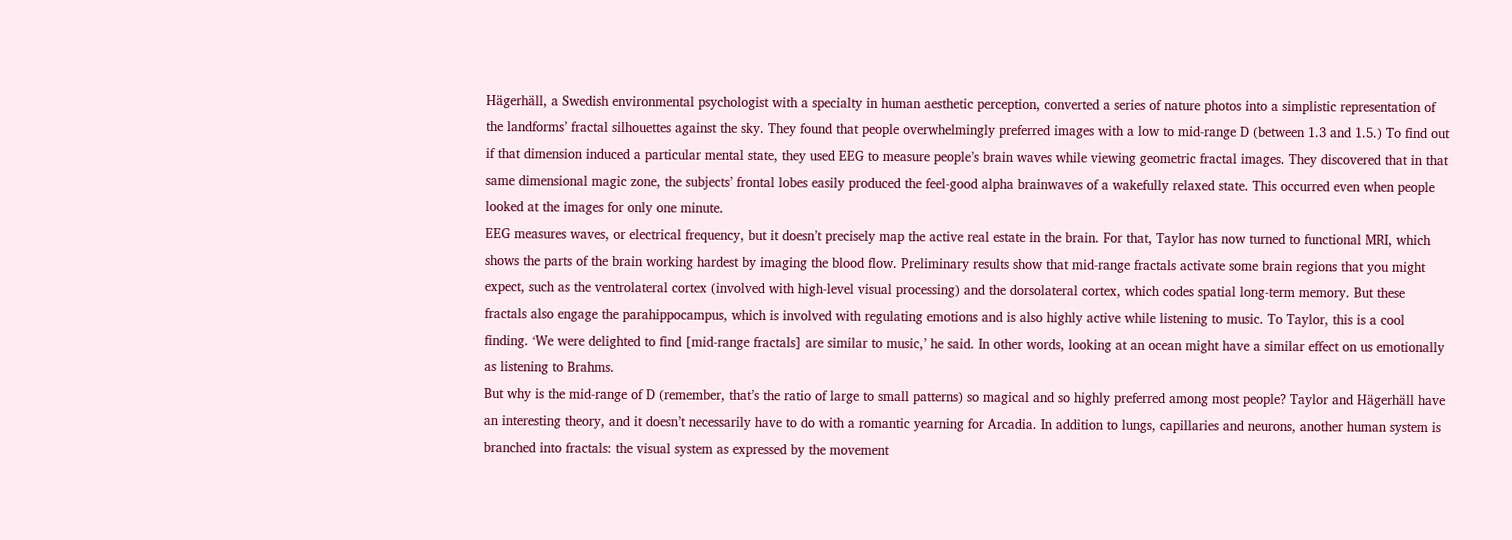Hägerhäll, a Swedish environmental psychologist with a specialty in human aesthetic perception, converted a series of nature photos into a simplistic representation of the landforms’ fractal silhouettes against the sky. They found that people overwhelmingly preferred images with a low to mid-range D (between 1.3 and 1.5.) To find out if that dimension induced a particular mental state, they used EEG to measure people’s brain waves while viewing geometric fractal images. They discovered that in that same dimensional magic zone, the subjects’ frontal lobes easily produced the feel-good alpha brainwaves of a wakefully relaxed state. This occurred even when people looked at the images for only one minute.
EEG measures waves, or electrical frequency, but it doesn’t precisely map the active real estate in the brain. For that, Taylor has now turned to functional MRI, which shows the parts of the brain working hardest by imaging the blood flow. Preliminary results show that mid-range fractals activate some brain regions that you might expect, such as the ventrolateral cortex (involved with high-level visual processing) and the dorsolateral cortex, which codes spatial long-term memory. But these fractals also engage the parahippocampus, which is involved with regulating emotions and is also highly active while listening to music. To Taylor, this is a cool finding. ‘We were delighted to find [mid-range fractals] are similar to music,’ he said. In other words, looking at an ocean might have a similar effect on us emotionally as listening to Brahms.
But why is the mid-range of D (remember, that’s the ratio of large to small patterns) so magical and so highly preferred among most people? Taylor and Hägerhäll have an interesting theory, and it doesn’t necessarily have to do with a romantic yearning for Arcadia. In addition to lungs, capillaries and neurons, another human system is branched into fractals: the visual system as expressed by the movement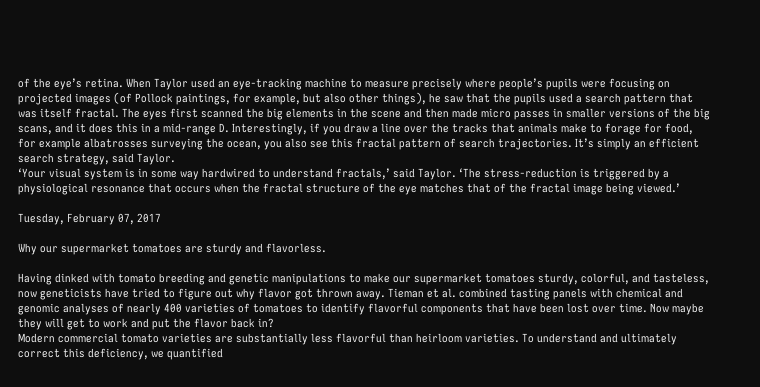of the eye’s retina. When Taylor used an eye-tracking machine to measure precisely where people’s pupils were focusing on projected images (of Pollock paintings, for example, but also other things), he saw that the pupils used a search pattern that was itself fractal. The eyes first scanned the big elements in the scene and then made micro passes in smaller versions of the big scans, and it does this in a mid-range D. Interestingly, if you draw a line over the tracks that animals make to forage for food, for example albatrosses surveying the ocean, you also see this fractal pattern of search trajectories. It’s simply an efficient search strategy, said Taylor.
‘Your visual system is in some way hardwired to understand fractals,’ said Taylor. ‘The stress-reduction is triggered by a physiological resonance that occurs when the fractal structure of the eye matches that of the fractal image being viewed.’

Tuesday, February 07, 2017

Why our supermarket tomatoes are sturdy and flavorless.

Having dinked with tomato breeding and genetic manipulations to make our supermarket tomatoes sturdy, colorful, and tasteless, now geneticists have tried to figure out why flavor got thrown away. Tieman et al. combined tasting panels with chemical and genomic analyses of nearly 400 varieties of tomatoes to identify flavorful components that have been lost over time. Now maybe they will get to work and put the flavor back in?
Modern commercial tomato varieties are substantially less flavorful than heirloom varieties. To understand and ultimately correct this deficiency, we quantified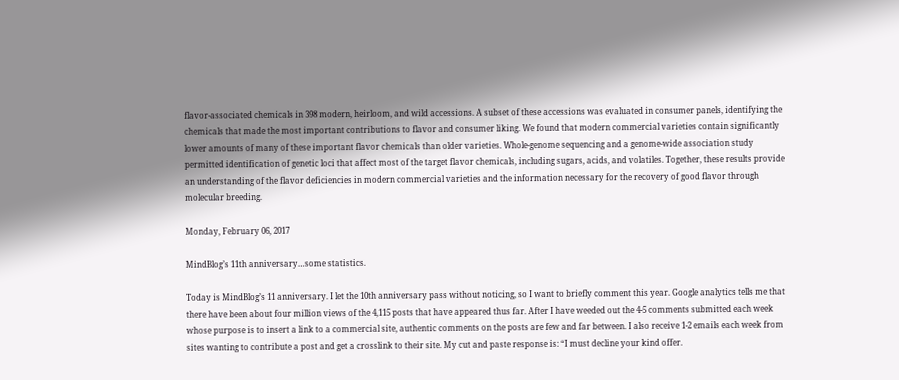flavor-associated chemicals in 398 modern, heirloom, and wild accessions. A subset of these accessions was evaluated in consumer panels, identifying the chemicals that made the most important contributions to flavor and consumer liking. We found that modern commercial varieties contain significantly lower amounts of many of these important flavor chemicals than older varieties. Whole-genome sequencing and a genome-wide association study permitted identification of genetic loci that affect most of the target flavor chemicals, including sugars, acids, and volatiles. Together, these results provide an understanding of the flavor deficiencies in modern commercial varieties and the information necessary for the recovery of good flavor through molecular breeding.

Monday, February 06, 2017

MindBlog’s 11th anniversary…some statistics.

Today is MindBlog’s 11 anniversary. I let the 10th anniversary pass without noticing, so I want to briefly comment this year. Google analytics tells me that there have been about four million views of the 4,115 posts that have appeared thus far. After I have weeded out the 4-5 comments submitted each week whose purpose is to insert a link to a commercial site, authentic comments on the posts are few and far between. I also receive 1-2 emails each week from sites wanting to contribute a post and get a crosslink to their site. My cut and paste response is: “I must decline your kind offer.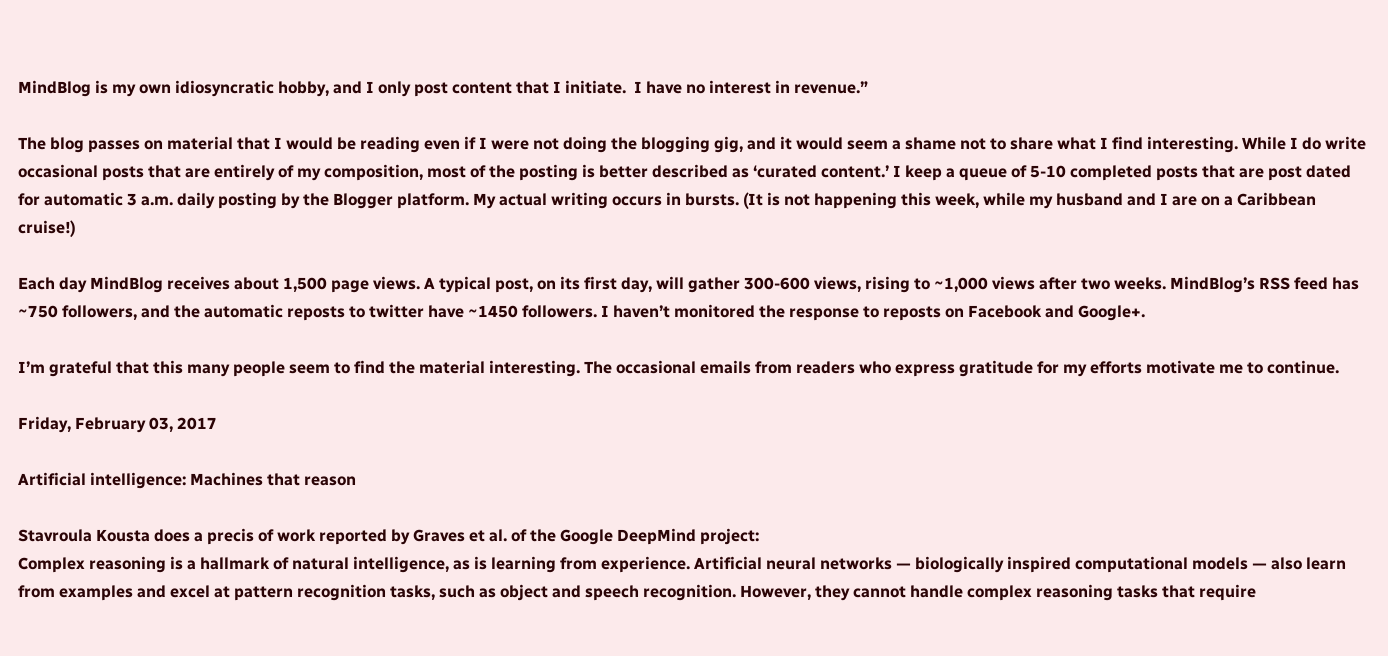MindBlog is my own idiosyncratic hobby, and I only post content that I initiate.  I have no interest in revenue.”

The blog passes on material that I would be reading even if I were not doing the blogging gig, and it would seem a shame not to share what I find interesting. While I do write occasional posts that are entirely of my composition, most of the posting is better described as ‘curated content.’ I keep a queue of 5-10 completed posts that are post dated for automatic 3 a.m. daily posting by the Blogger platform. My actual writing occurs in bursts. (It is not happening this week, while my husband and I are on a Caribbean cruise!)

Each day MindBlog receives about 1,500 page views. A typical post, on its first day, will gather 300-600 views, rising to ~1,000 views after two weeks. MindBlog’s RSS feed has ~750 followers, and the automatic reposts to twitter have ~1450 followers. I haven’t monitored the response to reposts on Facebook and Google+.

I’m grateful that this many people seem to find the material interesting. The occasional emails from readers who express gratitude for my efforts motivate me to continue.

Friday, February 03, 2017

Artificial intelligence: Machines that reason

Stavroula Kousta does a precis of work reported by Graves et al. of the Google DeepMind project:
Complex reasoning is a hallmark of natural intelligence, as is learning from experience. Artificial neural networks — biologically inspired computational models — also learn from examples and excel at pattern recognition tasks, such as object and speech recognition. However, they cannot handle complex reasoning tasks that require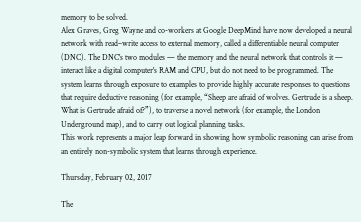memory to be solved.
Alex Graves, Greg Wayne and co-workers at Google DeepMind have now developed a neural network with read–write access to external memory, called a differentiable neural computer (DNC). The DNC's two modules — the memory and the neural network that controls it — interact like a digital computer's RAM and CPU, but do not need to be programmed. The system learns through exposure to examples to provide highly accurate responses to questions that require deductive reasoning (for example, “Sheep are afraid of wolves. Gertrude is a sheep. What is Gertrude afraid of?”), to traverse a novel network (for example, the London Underground map), and to carry out logical planning tasks.
This work represents a major leap forward in showing how symbolic reasoning can arise from an entirely non-symbolic system that learns through experience.

Thursday, February 02, 2017

The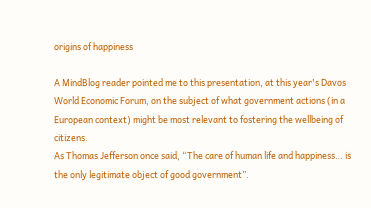origins of happiness

A MindBlog reader pointed me to this presentation, at this year's Davos World Economic Forum, on the subject of what government actions (in a European context) might be most relevant to fostering the wellbeing of citizens.
As Thomas Jefferson once said, “The care of human life and happiness… is the only legitimate object of good government”.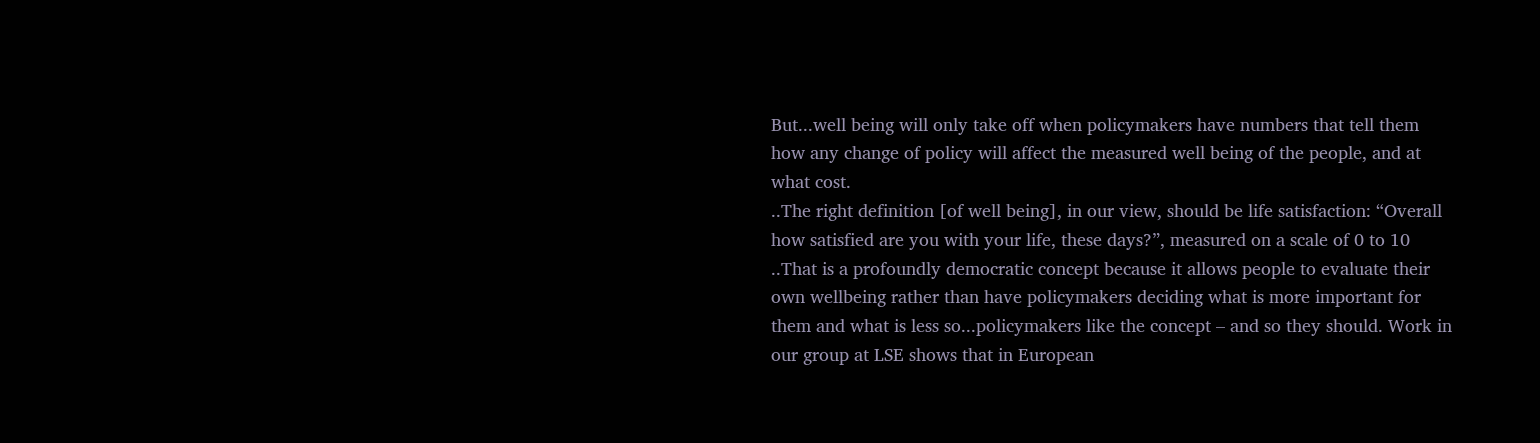But...well being will only take off when policymakers have numbers that tell them how any change of policy will affect the measured well being of the people, and at what cost.
..The right definition [of well being], in our view, should be life satisfaction: “Overall how satisfied are you with your life, these days?”, measured on a scale of 0 to 10 ..That is a profoundly democratic concept because it allows people to evaluate their own wellbeing rather than have policymakers deciding what is more important for them and what is less so...policymakers like the concept – and so they should. Work in our group at LSE shows that in European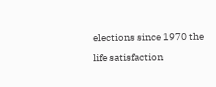elections since 1970 the life satisfaction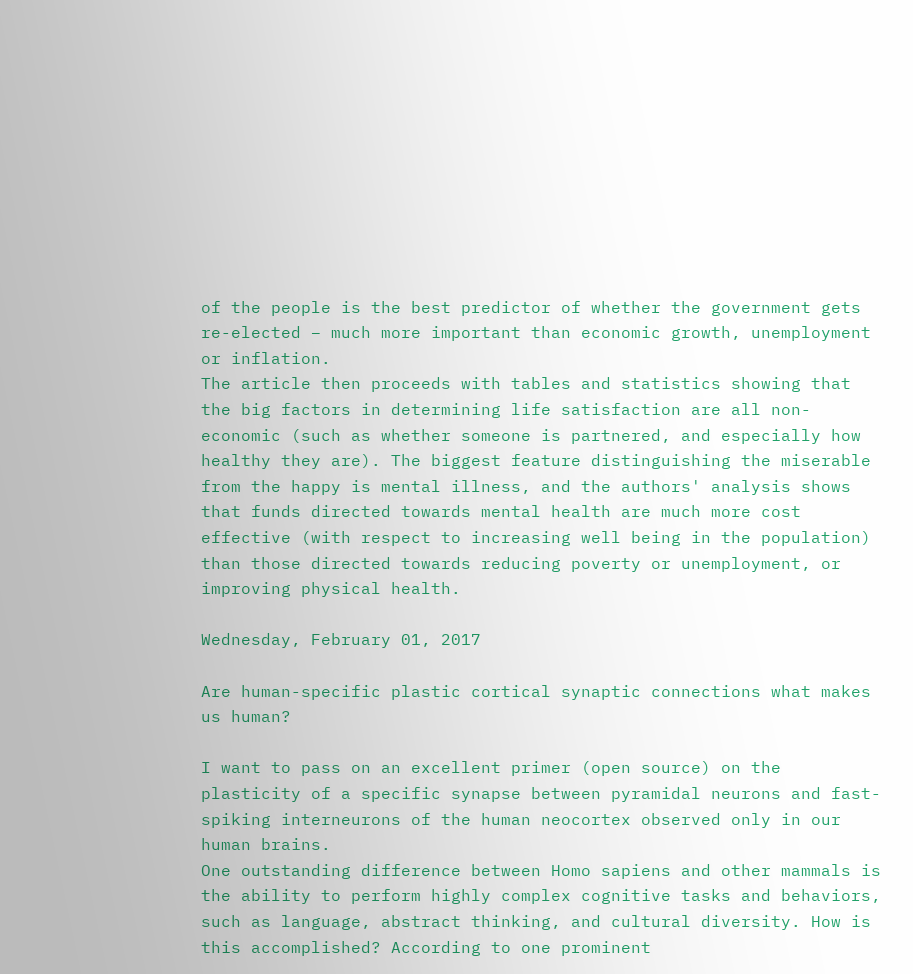of the people is the best predictor of whether the government gets re-elected – much more important than economic growth, unemployment or inflation.
The article then proceeds with tables and statistics showing that the big factors in determining life satisfaction are all non-economic (such as whether someone is partnered, and especially how healthy they are). The biggest feature distinguishing the miserable from the happy is mental illness, and the authors' analysis shows that funds directed towards mental health are much more cost effective (with respect to increasing well being in the population) than those directed towards reducing poverty or unemployment, or improving physical health.

Wednesday, February 01, 2017

Are human-specific plastic cortical synaptic connections what makes us human?

I want to pass on an excellent primer (open source) on the plasticity of a specific synapse between pyramidal neurons and fast-spiking interneurons of the human neocortex observed only in our human brains.
One outstanding difference between Homo sapiens and other mammals is the ability to perform highly complex cognitive tasks and behaviors, such as language, abstract thinking, and cultural diversity. How is this accomplished? According to one prominent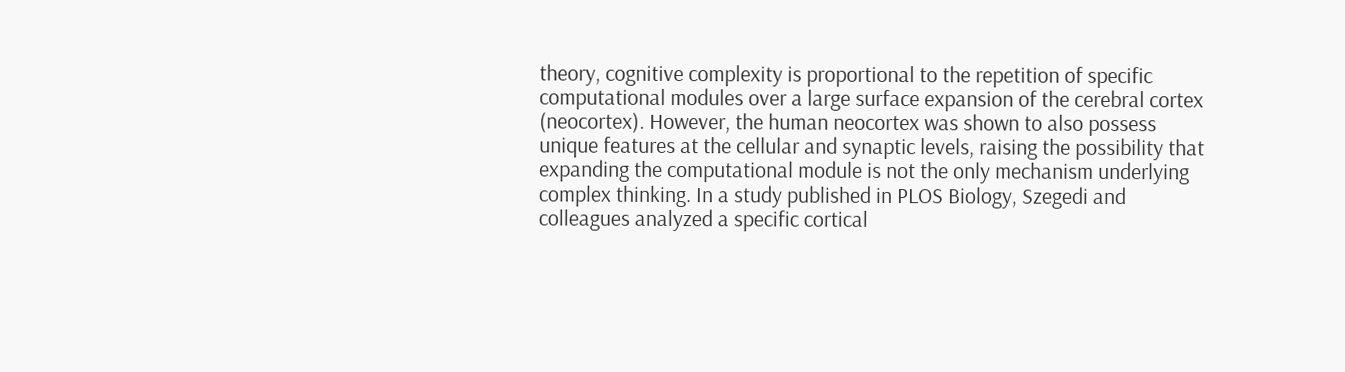theory, cognitive complexity is proportional to the repetition of specific computational modules over a large surface expansion of the cerebral cortex (neocortex). However, the human neocortex was shown to also possess unique features at the cellular and synaptic levels, raising the possibility that expanding the computational module is not the only mechanism underlying complex thinking. In a study published in PLOS Biology, Szegedi and colleagues analyzed a specific cortical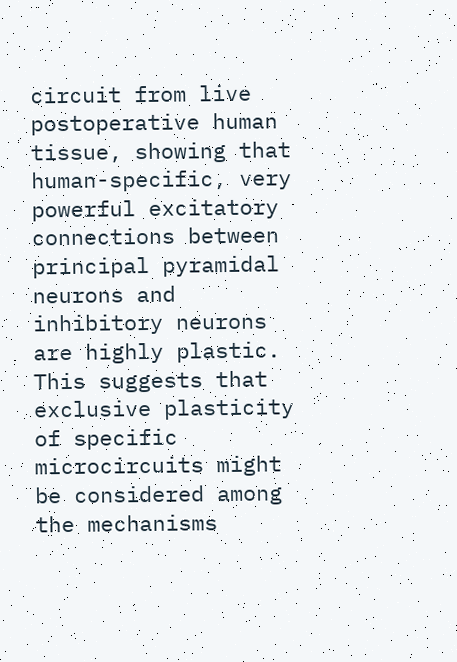circuit from live postoperative human tissue, showing that human-specific, very powerful excitatory connections between principal pyramidal neurons and inhibitory neurons are highly plastic. This suggests that exclusive plasticity of specific microcircuits might be considered among the mechanisms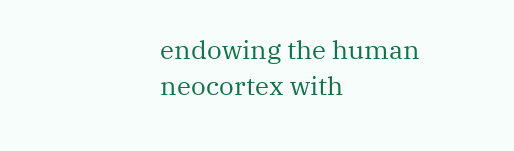endowing the human neocortex with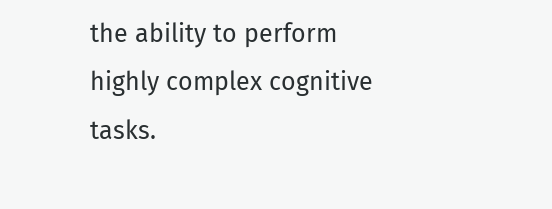the ability to perform highly complex cognitive tasks.